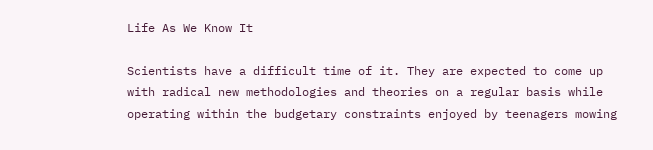Life As We Know It

Scientists have a difficult time of it. They are expected to come up with radical new methodologies and theories on a regular basis while operating within the budgetary constraints enjoyed by teenagers mowing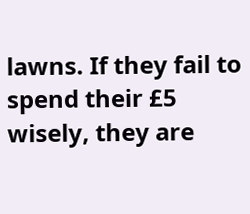lawns. If they fail to spend their £5 wisely, they are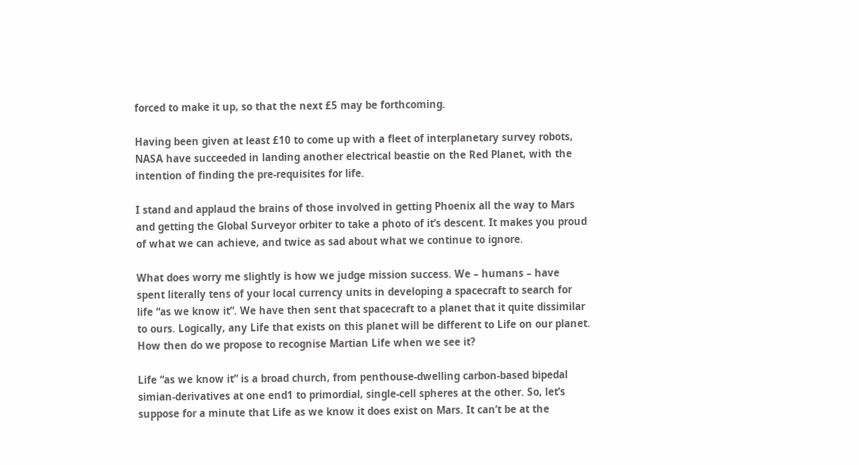forced to make it up, so that the next £5 may be forthcoming.

Having been given at least £10 to come up with a fleet of interplanetary survey robots, NASA have succeeded in landing another electrical beastie on the Red Planet, with the intention of finding the pre-requisites for life.

I stand and applaud the brains of those involved in getting Phoenix all the way to Mars and getting the Global Surveyor orbiter to take a photo of it’s descent. It makes you proud of what we can achieve, and twice as sad about what we continue to ignore.

What does worry me slightly is how we judge mission success. We – humans – have spent literally tens of your local currency units in developing a spacecraft to search for life “as we know it”. We have then sent that spacecraft to a planet that it quite dissimilar to ours. Logically, any Life that exists on this planet will be different to Life on our planet. How then do we propose to recognise Martian Life when we see it?

Life “as we know it” is a broad church, from penthouse-dwelling carbon-based bipedal simian-derivatives at one end1 to primordial, single-cell spheres at the other. So, let’s suppose for a minute that Life as we know it does exist on Mars. It can’t be at the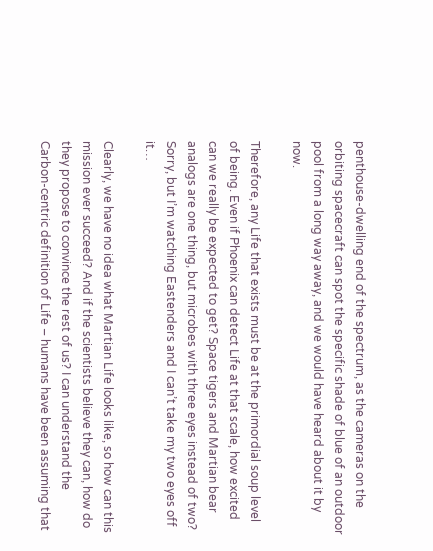penthouse-dwelling end of the spectrum, as the cameras on the orbiting spacecraft can spot the specific shade of blue of an outdoor pool from a long way away, and we would have heard about it by now.

Therefore, any Life that exists must be at the primordial soup level of being. Even if Phoenix can detect Life at that scale, how excited can we really be expected to get? Space tigers and Martian bear analogs are one thing, but microbes with three eyes instead of two? Sorry, but I’m watching Eastenders and I can’t take my two eyes off it…

Clearly, we have no idea what Martian Life looks like, so how can this mission ever succeed? And if the scientists believe they can, how do they propose to convince the rest of us? I can understand the Carbon-centric definition of Life – humans have been assuming that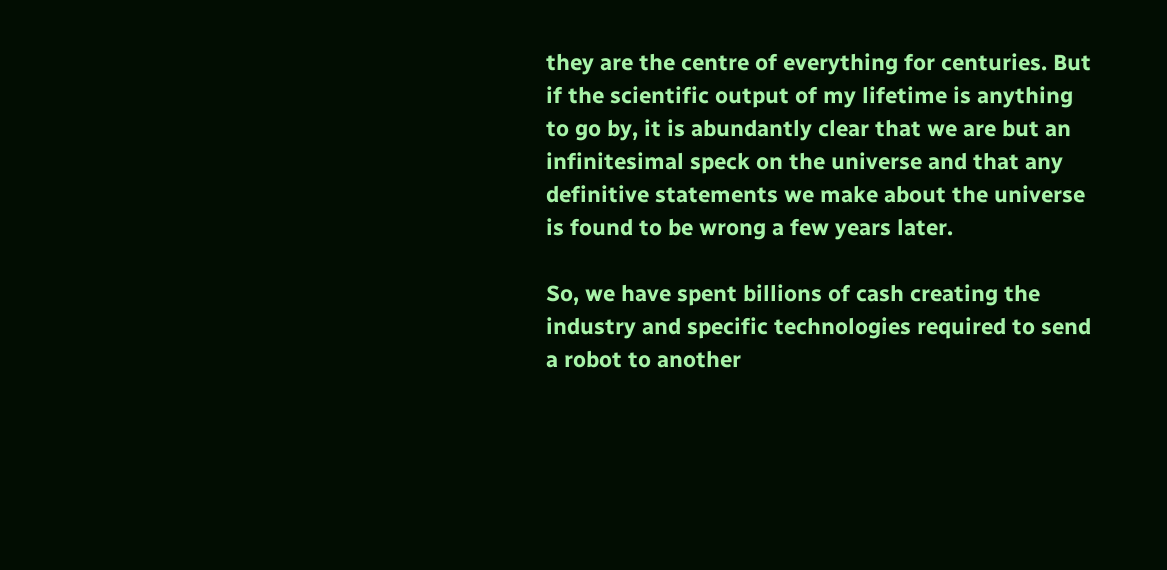they are the centre of everything for centuries. But if the scientific output of my lifetime is anything to go by, it is abundantly clear that we are but an infinitesimal speck on the universe and that any definitive statements we make about the universe is found to be wrong a few years later.

So, we have spent billions of cash creating the industry and specific technologies required to send a robot to another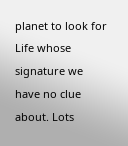planet to look for Life whose signature we have no clue about. Lots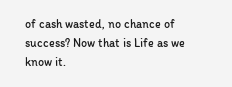of cash wasted, no chance of success? Now that is Life as we know it.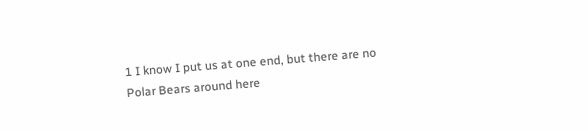1 I know I put us at one end, but there are no Polar Bears around here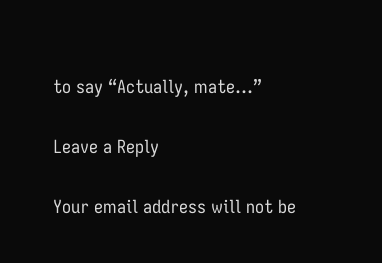to say “Actually, mate…”

Leave a Reply

Your email address will not be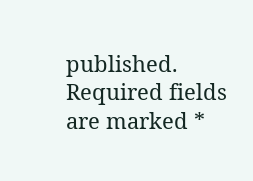published. Required fields are marked *